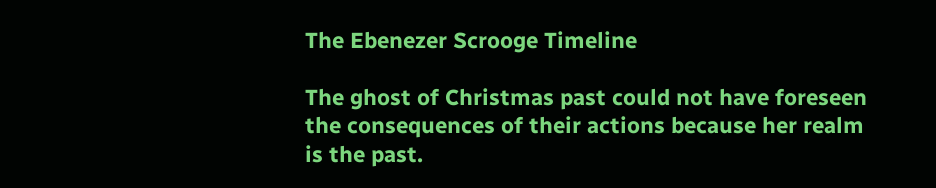The Ebenezer Scrooge Timeline

The ghost of Christmas past could not have foreseen the consequences of their actions because her realm is the past.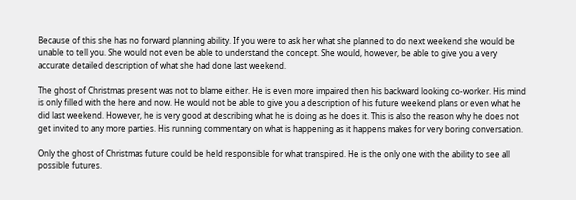Because of this she has no forward planning ability. If you were to ask her what she planned to do next weekend she would be unable to tell you. She would not even be able to understand the concept. She would, however, be able to give you a very accurate detailed description of what she had done last weekend.

The ghost of Christmas present was not to blame either. He is even more impaired then his backward looking co-worker. His mind is only filled with the here and now. He would not be able to give you a description of his future weekend plans or even what he did last weekend. However, he is very good at describing what he is doing as he does it. This is also the reason why he does not get invited to any more parties. His running commentary on what is happening as it happens makes for very boring conversation.

Only the ghost of Christmas future could be held responsible for what transpired. He is the only one with the ability to see all possible futures.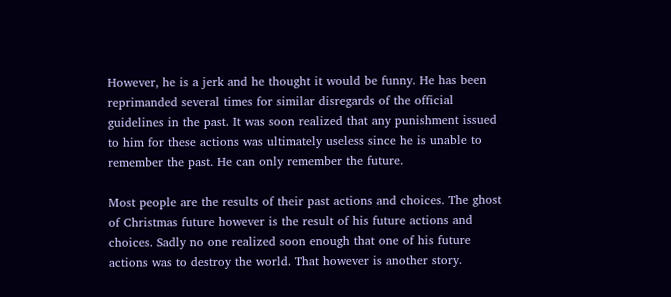However, he is a jerk and he thought it would be funny. He has been reprimanded several times for similar disregards of the official guidelines in the past. It was soon realized that any punishment issued to him for these actions was ultimately useless since he is unable to remember the past. He can only remember the future.

Most people are the results of their past actions and choices. The ghost of Christmas future however is the result of his future actions and choices. Sadly no one realized soon enough that one of his future actions was to destroy the world. That however is another story.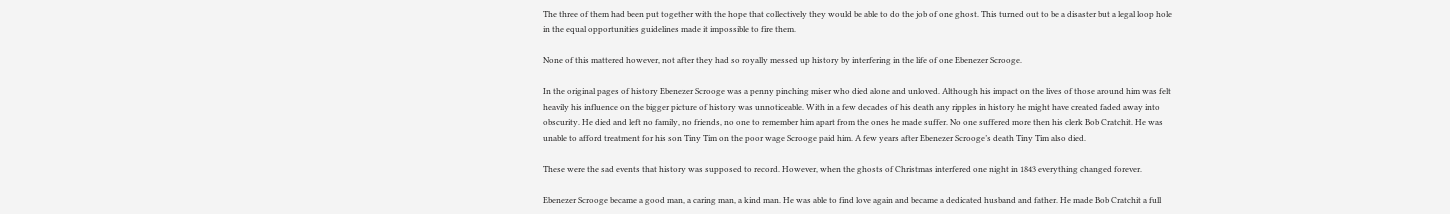The three of them had been put together with the hope that collectively they would be able to do the job of one ghost. This turned out to be a disaster but a legal loop hole in the equal opportunities guidelines made it impossible to fire them.

None of this mattered however, not after they had so royally messed up history by interfering in the life of one Ebenezer Scrooge.

In the original pages of history Ebenezer Scrooge was a penny pinching miser who died alone and unloved. Although his impact on the lives of those around him was felt heavily his influence on the bigger picture of history was unnoticeable. With in a few decades of his death any ripples in history he might have created faded away into obscurity. He died and left no family, no friends, no one to remember him apart from the ones he made suffer. No one suffered more then his clerk Bob Cratchit. He was unable to afford treatment for his son Tiny Tim on the poor wage Scrooge paid him. A few years after Ebenezer Scrooge’s death Tiny Tim also died.

These were the sad events that history was supposed to record. However, when the ghosts of Christmas interfered one night in 1843 everything changed forever.

Ebenezer Scrooge became a good man, a caring man, a kind man. He was able to find love again and became a dedicated husband and father. He made Bob Cratchit a full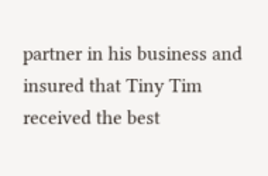partner in his business and insured that Tiny Tim received the best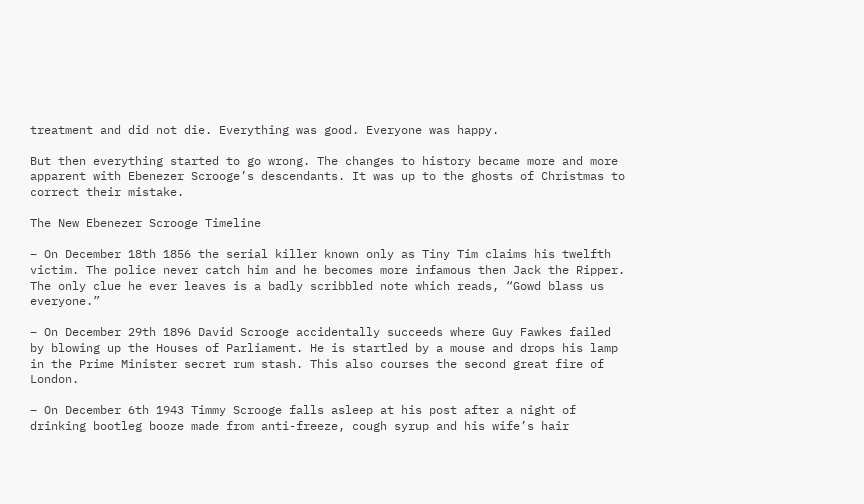treatment and did not die. Everything was good. Everyone was happy.

But then everything started to go wrong. The changes to history became more and more apparent with Ebenezer Scrooge’s descendants. It was up to the ghosts of Christmas to correct their mistake.

The New Ebenezer Scrooge Timeline

– On December 18th 1856 the serial killer known only as Tiny Tim claims his twelfth victim. The police never catch him and he becomes more infamous then Jack the Ripper. The only clue he ever leaves is a badly scribbled note which reads, “Gowd blass us everyone.”

– On December 29th 1896 David Scrooge accidentally succeeds where Guy Fawkes failed by blowing up the Houses of Parliament. He is startled by a mouse and drops his lamp in the Prime Minister secret rum stash. This also courses the second great fire of London.

– On December 6th 1943 Timmy Scrooge falls asleep at his post after a night of drinking bootleg booze made from anti-freeze, cough syrup and his wife’s hair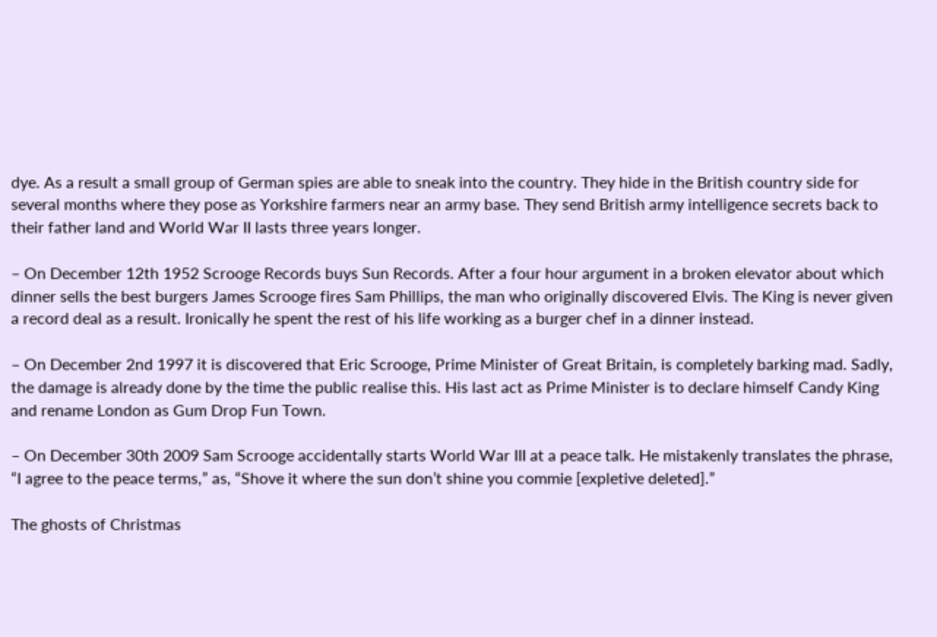dye. As a result a small group of German spies are able to sneak into the country. They hide in the British country side for several months where they pose as Yorkshire farmers near an army base. They send British army intelligence secrets back to their father land and World War II lasts three years longer.

– On December 12th 1952 Scrooge Records buys Sun Records. After a four hour argument in a broken elevator about which dinner sells the best burgers James Scrooge fires Sam Phillips, the man who originally discovered Elvis. The King is never given a record deal as a result. Ironically he spent the rest of his life working as a burger chef in a dinner instead.

– On December 2nd 1997 it is discovered that Eric Scrooge, Prime Minister of Great Britain, is completely barking mad. Sadly, the damage is already done by the time the public realise this. His last act as Prime Minister is to declare himself Candy King and rename London as Gum Drop Fun Town.

– On December 30th 2009 Sam Scrooge accidentally starts World War III at a peace talk. He mistakenly translates the phrase, “I agree to the peace terms,” as, “Shove it where the sun don’t shine you commie [expletive deleted].”

The ghosts of Christmas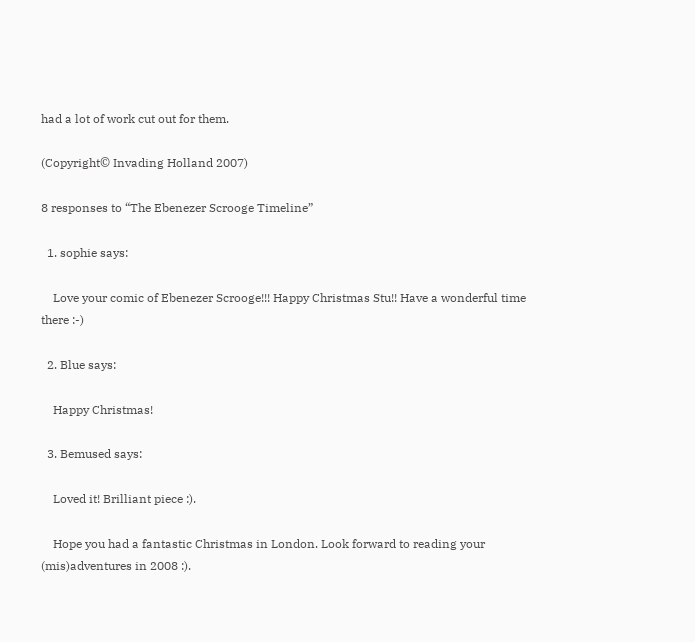had a lot of work cut out for them.

(Copyright© Invading Holland 2007)

8 responses to “The Ebenezer Scrooge Timeline”

  1. sophie says:

    Love your comic of Ebenezer Scrooge!!! Happy Christmas Stu!! Have a wonderful time there :-)

  2. Blue says:

    Happy Christmas!

  3. Bemused says:

    Loved it! Brilliant piece :).

    Hope you had a fantastic Christmas in London. Look forward to reading your (mis)adventures in 2008 :).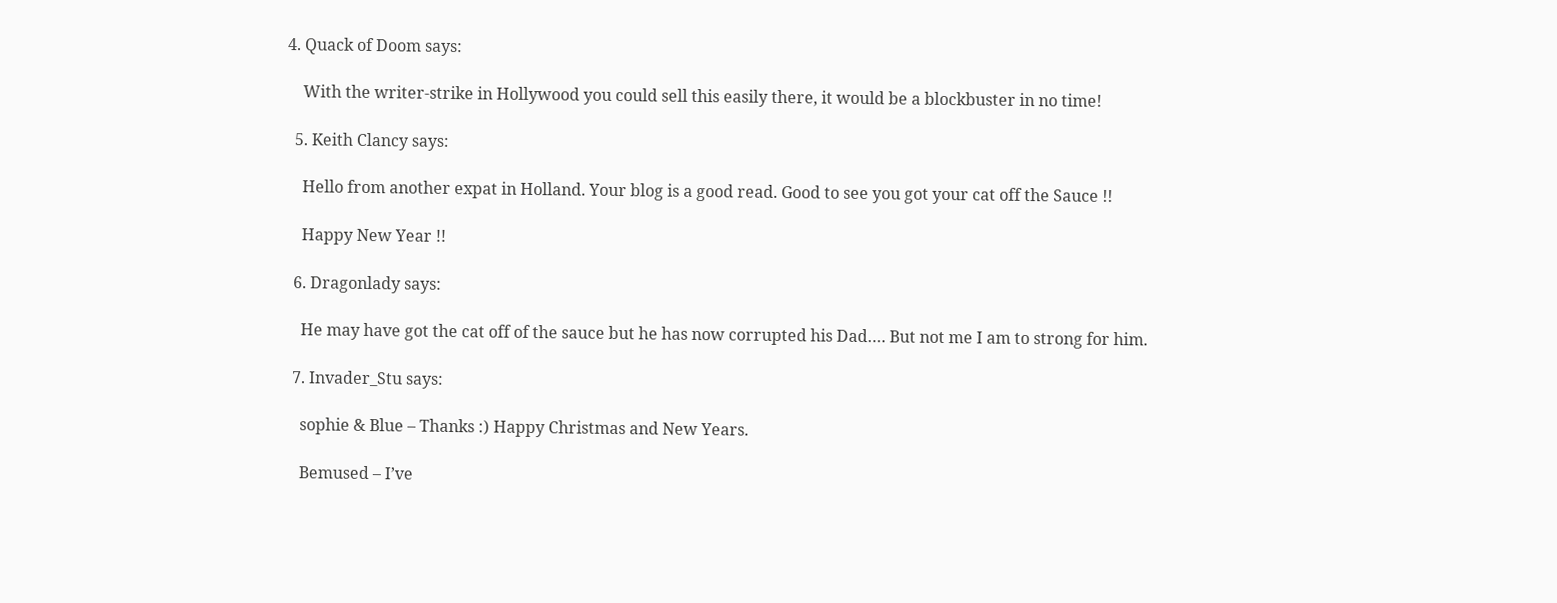4. Quack of Doom says:

    With the writer-strike in Hollywood you could sell this easily there, it would be a blockbuster in no time!

  5. Keith Clancy says:

    Hello from another expat in Holland. Your blog is a good read. Good to see you got your cat off the Sauce !!

    Happy New Year !!

  6. Dragonlady says:

    He may have got the cat off of the sauce but he has now corrupted his Dad…. But not me I am to strong for him.

  7. Invader_Stu says:

    sophie & Blue – Thanks :) Happy Christmas and New Years.

    Bemused – I’ve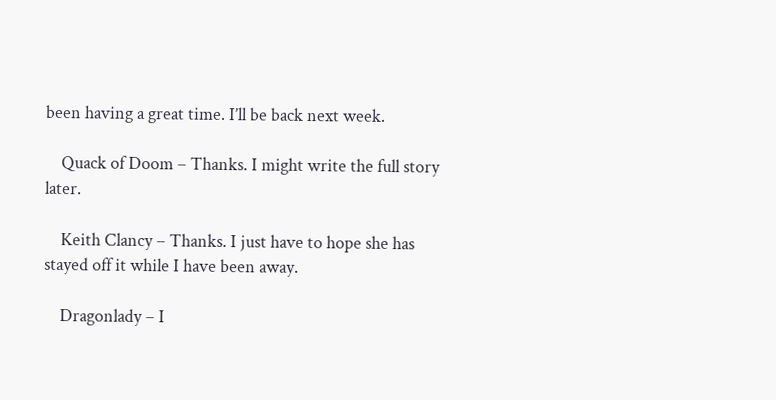been having a great time. I’ll be back next week.

    Quack of Doom – Thanks. I might write the full story later.

    Keith Clancy – Thanks. I just have to hope she has stayed off it while I have been away.

    Dragonlady – I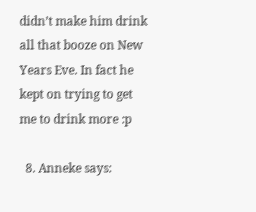didn’t make him drink all that booze on New Years Eve. In fact he kept on trying to get me to drink more :p

  8. Anneke says: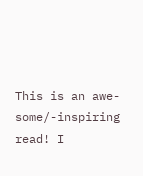This is an awe-some/-inspiring read! I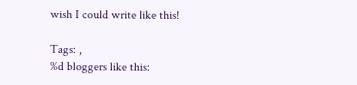wish I could write like this!

Tags: ,
%d bloggers like this: